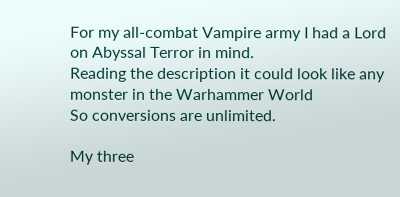For my all-combat Vampire army I had a Lord on Abyssal Terror in mind.
Reading the description it could look like any monster in the Warhammer World
So conversions are unlimited.

My three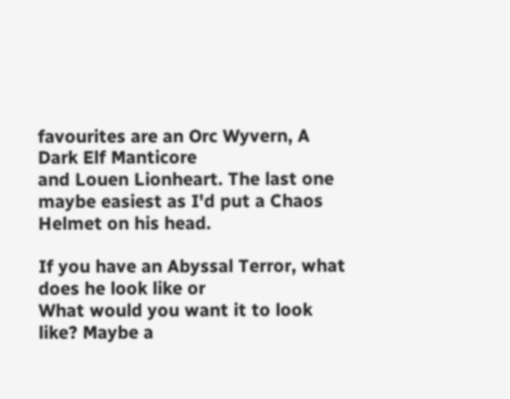favourites are an Orc Wyvern, A Dark Elf Manticore
and Louen Lionheart. The last one maybe easiest as I'd put a Chaos Helmet on his head.

If you have an Abyssal Terror, what does he look like or
What would you want it to look like? Maybe a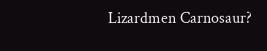Lizardmen Carnosaur?